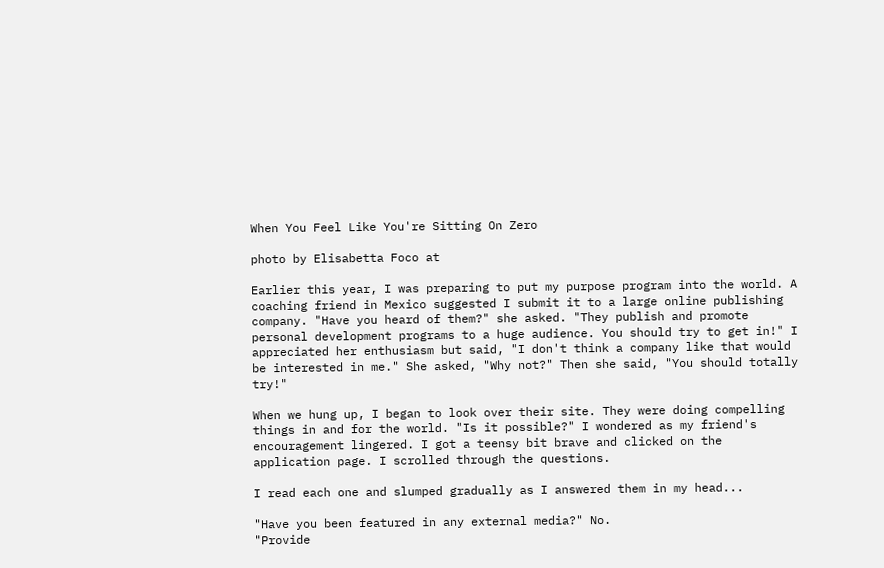When You Feel Like You're Sitting On Zero

photo by Elisabetta Foco at

Earlier this year, I was preparing to put my purpose program into the world. A coaching friend in Mexico suggested I submit it to a large online publishing company. "Have you heard of them?" she asked. "They publish and promote personal development programs to a huge audience. You should try to get in!" I appreciated her enthusiasm but said, "I don't think a company like that would be interested in me." She asked, "Why not?" Then she said, "You should totally try!"

When we hung up, I began to look over their site. They were doing compelling things in and for the world. "Is it possible?" I wondered as my friend's encouragement lingered. I got a teensy bit brave and clicked on the application page. I scrolled through the questions.

I read each one and slumped gradually as I answered them in my head...

"Have you been featured in any external media?" No.
"Provide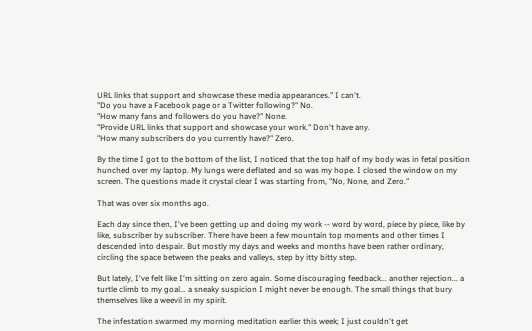URL links that support and showcase these media appearances." I can't.
"Do you have a Facebook page or a Twitter following?" No.
"How many fans and followers do you have?" None.
"Provide URL links that support and showcase your work." Don't have any.
"How many subscribers do you currently have?" Zero.

By the time I got to the bottom of the list, I noticed that the top half of my body was in fetal position hunched over my laptop. My lungs were deflated and so was my hope. I closed the window on my screen. The questions made it crystal clear I was starting from, "No, None, and Zero."

That was over six months ago.

Each day since then, I've been getting up and doing my work -- word by word, piece by piece, like by like, subscriber by subscriber. There have been a few mountain top moments and other times I descended into despair. But mostly my days and weeks and months have been rather ordinary, circling the space between the peaks and valleys, step by itty bitty step.

But lately, I've felt like I'm sitting on zero again. Some discouraging feedback... another rejection... a turtle climb to my goal... a sneaky suspicion I might never be enough. The small things that bury themselves like a weevil in my spirit.

The infestation swarmed my morning meditation earlier this week; I just couldn't get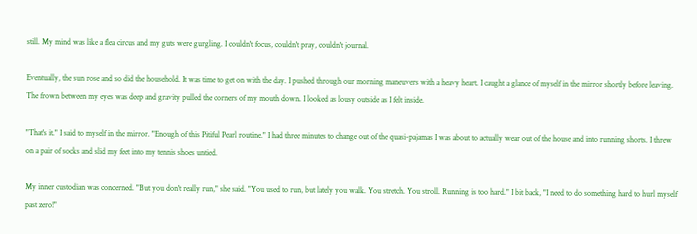still. My mind was like a flea circus and my guts were gurgling. I couldn't focus, couldn't pray, couldn't journal.

Eventually, the sun rose and so did the household. It was time to get on with the day. I pushed through our morning maneuvers with a heavy heart. I caught a glance of myself in the mirror shortly before leaving. The frown between my eyes was deep and gravity pulled the corners of my mouth down. I looked as lousy outside as I felt inside.

"That's it." I said to myself in the mirror. "Enough of this Pitiful Pearl routine." I had three minutes to change out of the quasi-pajamas I was about to actually wear out of the house and into running shorts. I threw on a pair of socks and slid my feet into my tennis shoes untied.

My inner custodian was concerned. "But you don't really run," she said. "You used to run, but lately you walk. You stretch. You stroll. Running is too hard." I bit back, "I need to do something hard to hurl myself past zero!"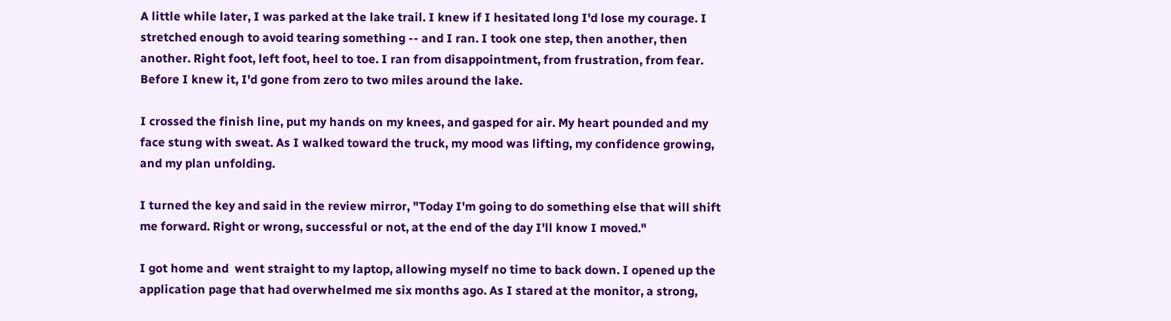A little while later, I was parked at the lake trail. I knew if I hesitated long I'd lose my courage. I stretched enough to avoid tearing something -- and I ran. I took one step, then another, then another. Right foot, left foot, heel to toe. I ran from disappointment, from frustration, from fear. Before I knew it, I'd gone from zero to two miles around the lake.

I crossed the finish line, put my hands on my knees, and gasped for air. My heart pounded and my face stung with sweat. As I walked toward the truck, my mood was lifting, my confidence growing, and my plan unfolding.

I turned the key and said in the review mirror, "Today I'm going to do something else that will shift me forward. Right or wrong, successful or not, at the end of the day I'll know I moved."

I got home and  went straight to my laptop, allowing myself no time to back down. I opened up the application page that had overwhelmed me six months ago. As I stared at the monitor, a strong,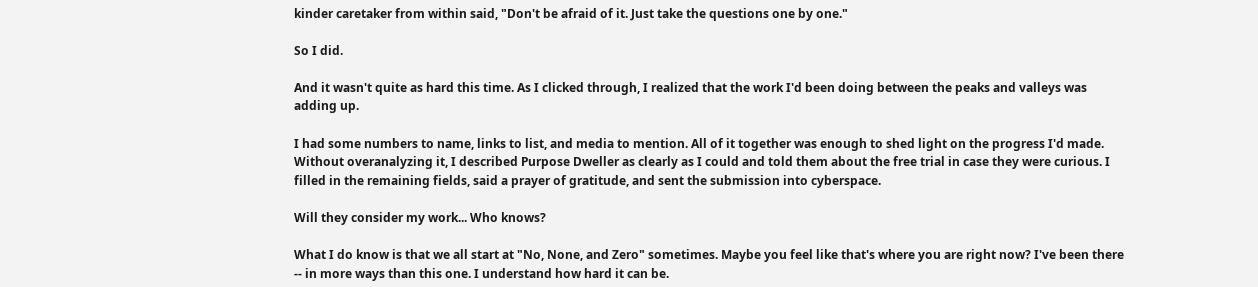kinder caretaker from within said, "Don't be afraid of it. Just take the questions one by one."

So I did.

And it wasn't quite as hard this time. As I clicked through, I realized that the work I'd been doing between the peaks and valleys was adding up.

I had some numbers to name, links to list, and media to mention. All of it together was enough to shed light on the progress I'd made. Without overanalyzing it, I described Purpose Dweller as clearly as I could and told them about the free trial in case they were curious. I filled in the remaining fields, said a prayer of gratitude, and sent the submission into cyberspace.

Will they consider my work... Who knows?

What I do know is that we all start at "No, None, and Zero" sometimes. Maybe you feel like that's where you are right now? I've been there -- in more ways than this one. I understand how hard it can be.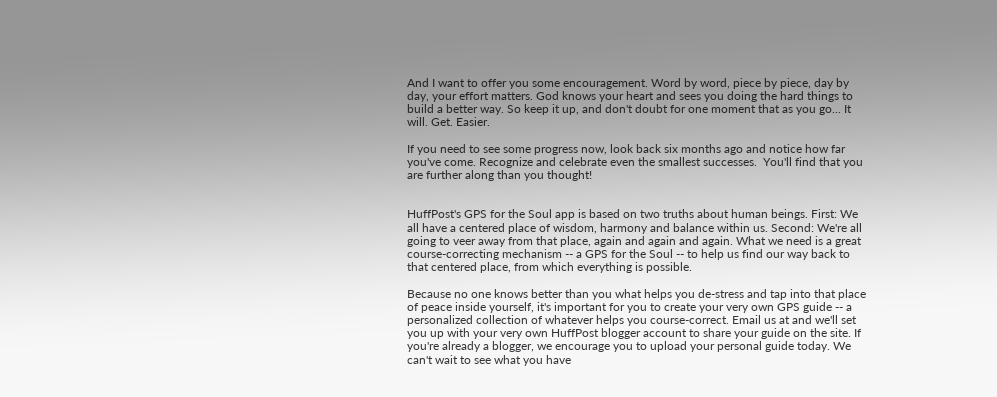And I want to offer you some encouragement. Word by word, piece by piece, day by day, your effort matters. God knows your heart and sees you doing the hard things to build a better way. So keep it up, and don't doubt for one moment that as you go... It will. Get. Easier.

If you need to see some progress now, look back six months ago and notice how far you've come. Recognize and celebrate even the smallest successes.  You'll find that you are further along than you thought!


HuffPost's GPS for the Soul app is based on two truths about human beings. First: We all have a centered place of wisdom, harmony and balance within us. Second: We're all going to veer away from that place, again and again and again. What we need is a great course-correcting mechanism -- a GPS for the Soul -- to help us find our way back to that centered place, from which everything is possible.

Because no one knows better than you what helps you de-stress and tap into that place of peace inside yourself, it's important for you to create your very own GPS guide -- a personalized collection of whatever helps you course-correct. Email us at and we'll set you up with your very own HuffPost blogger account to share your guide on the site. If you're already a blogger, we encourage you to upload your personal guide today. We can't wait to see what you have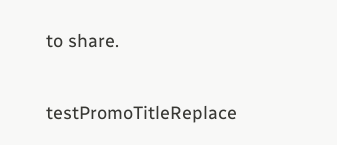to share.

testPromoTitleReplace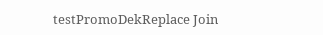testPromoDekReplace Join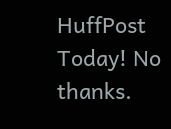HuffPost Today! No thanks.